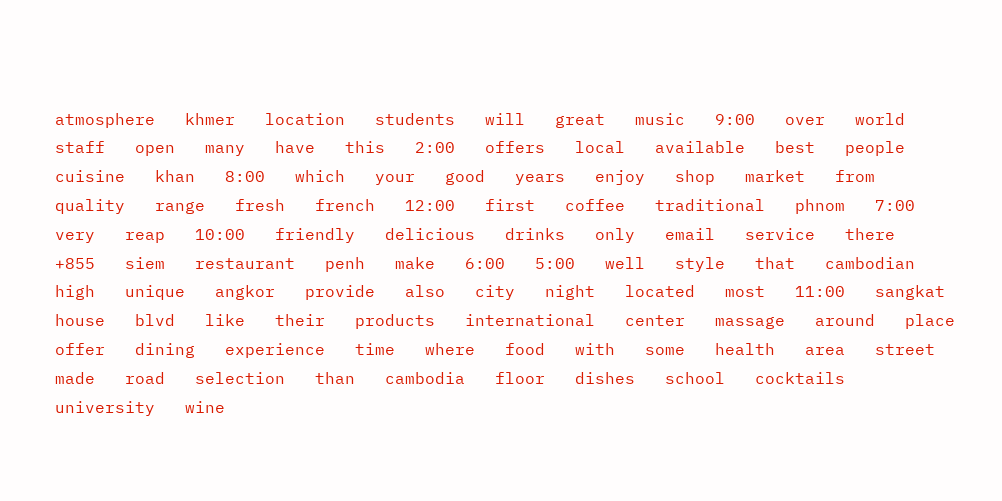atmosphere   khmer   location   students   will   great   music   9:00   over   world   staff   open   many   have   this   2:00   offers   local   available   best   people   cuisine   khan   8:00   which   your   good   years   enjoy   shop   market   from   quality   range   fresh   french   12:00   first   coffee   traditional   phnom   7:00   very   reap   10:00   friendly   delicious   drinks   only   email   service   there   +855   siem   restaurant   penh   make   6:00   5:00   well   style   that   cambodian   high   unique   angkor   provide   also   city   night   located   most   11:00   sangkat   house   blvd   like   their   products   international   center   massage   around   place   offer   dining   experience   time   where   food   with   some   health   area   street   made   road   selection   than   cambodia   floor   dishes   school   cocktails   university   wine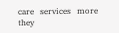care   services   more   they